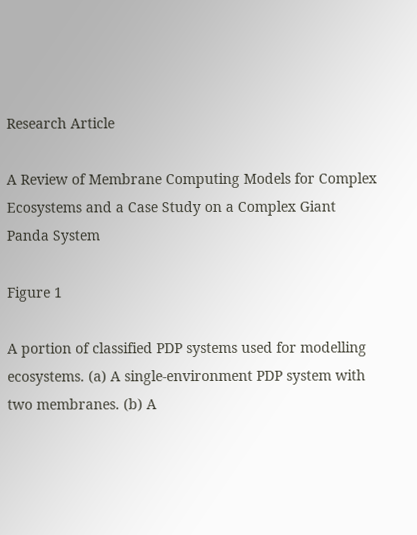Research Article

A Review of Membrane Computing Models for Complex Ecosystems and a Case Study on a Complex Giant Panda System

Figure 1

A portion of classified PDP systems used for modelling ecosystems. (a) A single-environment PDP system with two membranes. (b) A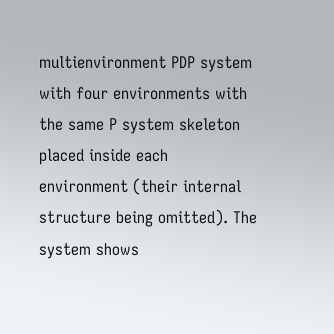multienvironment PDP system with four environments with the same P system skeleton placed inside each environment (their internal structure being omitted). The system shows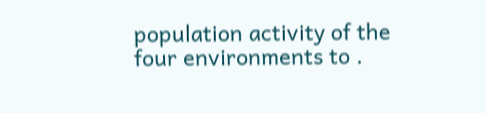population activity of the four environments to .